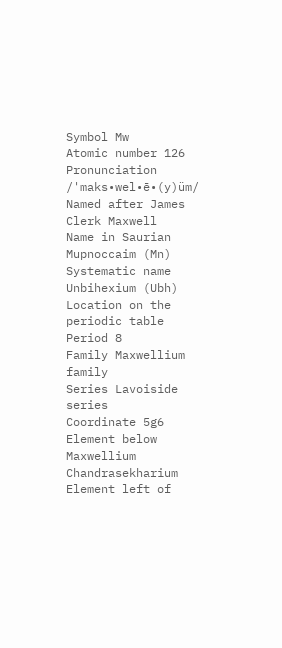Symbol Mw
Atomic number 126
Pronunciation /'maks•wel•ē•(y)üm/
Named after James Clerk Maxwell
Name in Saurian Mupnoccaim (Mn)
Systematic name Unbihexium (Ubh)
Location on the periodic table
Period 8
Family Maxwellium family
Series Lavoiside series
Coordinate 5g6
Element below Maxwellium Chandrasekharium
Element left of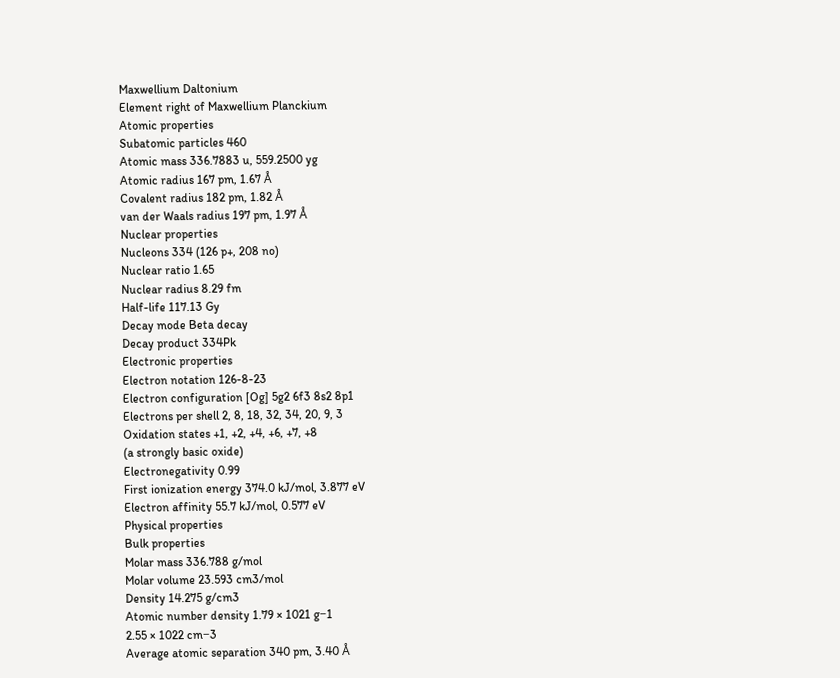Maxwellium Daltonium
Element right of Maxwellium Planckium
Atomic properties
Subatomic particles 460
Atomic mass 336.7883 u, 559.2500 yg
Atomic radius 167 pm, 1.67 Å
Covalent radius 182 pm, 1.82 Å
van der Waals radius 197 pm, 1.97 Å
Nuclear properties
Nucleons 334 (126 p+, 208 no)
Nuclear ratio 1.65
Nuclear radius 8.29 fm
Half-life 117.13 Gy
Decay mode Beta decay
Decay product 334Pk
Electronic properties
Electron notation 126-8-23
Electron configuration [Og] 5g2 6f3 8s2 8p1
Electrons per shell 2, 8, 18, 32, 34, 20, 9, 3
Oxidation states +1, +2, +4, +6, +7, +8
(a strongly basic oxide)
Electronegativity 0.99
First ionization energy 374.0 kJ/mol, 3.877 eV
Electron affinity 55.7 kJ/mol, 0.577 eV
Physical properties
Bulk properties
Molar mass 336.788 g/mol
Molar volume 23.593 cm3/mol
Density 14.275 g/cm3
Atomic number density 1.79 × 1021 g−1
2.55 × 1022 cm−3
Average atomic separation 340 pm, 3.40 Å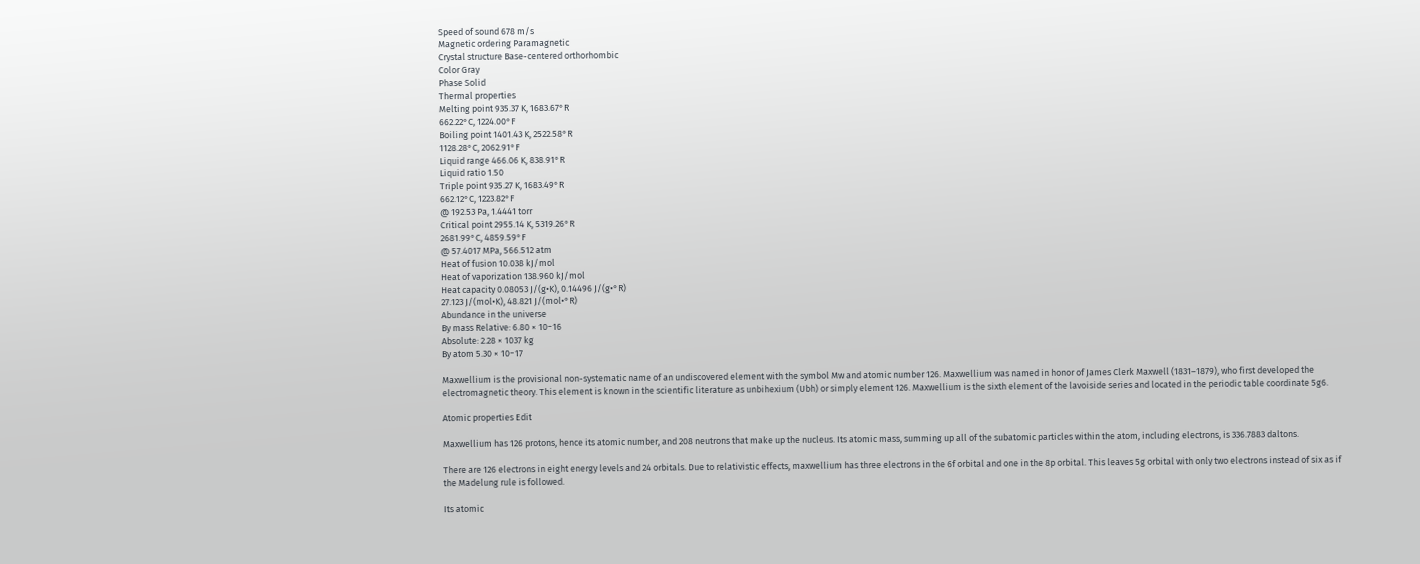Speed of sound 678 m/s
Magnetic ordering Paramagnetic
Crystal structure Base-centered orthorhombic
Color Gray
Phase Solid
Thermal properties
Melting point 935.37 K, 1683.67°R
662.22°C, 1224.00°F
Boiling point 1401.43 K, 2522.58°R
1128.28°C, 2062.91°F
Liquid range 466.06 K, 838.91°R
Liquid ratio 1.50
Triple point 935.27 K, 1683.49°R
662.12°C, 1223.82°F
@ 192.53 Pa, 1.4441 torr
Critical point 2955.14 K, 5319.26°R
2681.99°C, 4859.59°F
@ 57.4017 MPa, 566.512 atm
Heat of fusion 10.038 kJ/mol
Heat of vaporization 138.960 kJ/mol
Heat capacity 0.08053 J/(g•K), 0.14496 J/(g•°R)
27.123 J/(mol•K), 48.821 J/(mol•°R)
Abundance in the universe
By mass Relative: 6.80 × 10−16
Absolute: 2.28 × 1037 kg
By atom 5.30 × 10−17

Maxwellium is the provisional non-systematic name of an undiscovered element with the symbol Mw and atomic number 126. Maxwellium was named in honor of James Clerk Maxwell (1831–1879), who first developed the electromagnetic theory. This element is known in the scientific literature as unbihexium (Ubh) or simply element 126. Maxwellium is the sixth element of the lavoiside series and located in the periodic table coordinate 5g6.

Atomic properties Edit

Maxwellium has 126 protons, hence its atomic number, and 208 neutrons that make up the nucleus. Its atomic mass, summing up all of the subatomic particles within the atom, including electrons, is 336.7883 daltons.

There are 126 electrons in eight energy levels and 24 orbitals. Due to relativistic effects, maxwellium has three electrons in the 6f orbital and one in the 8p orbital. This leaves 5g orbital with only two electrons instead of six as if the Madelung rule is followed.

Its atomic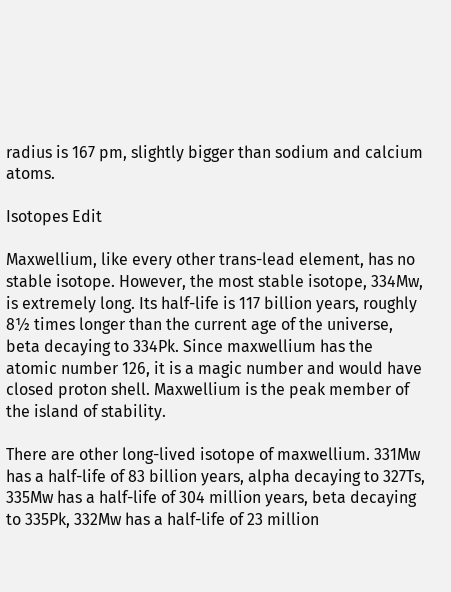radius is 167 pm, slightly bigger than sodium and calcium atoms.

Isotopes Edit

Maxwellium, like every other trans-lead element, has no stable isotope. However, the most stable isotope, 334Mw, is extremely long. Its half-life is 117 billion years, roughly 8½ times longer than the current age of the universe, beta decaying to 334Pk. Since maxwellium has the atomic number 126, it is a magic number and would have closed proton shell. Maxwellium is the peak member of the island of stability.

There are other long-lived isotope of maxwellium. 331Mw has a half-life of 83 billion years, alpha decaying to 327Ts, 335Mw has a half-life of 304 million years, beta decaying to 335Pk, 332Mw has a half-life of 23 million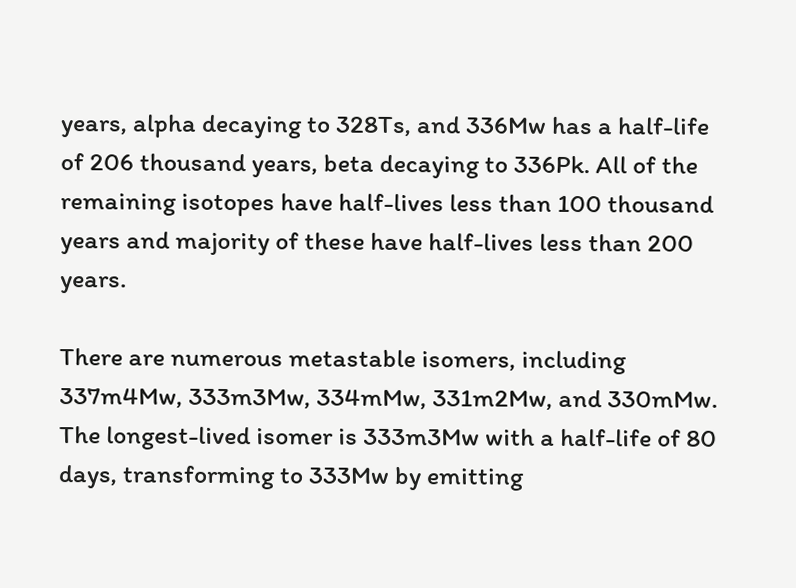years, alpha decaying to 328Ts, and 336Mw has a half-life of 206 thousand years, beta decaying to 336Pk. All of the remaining isotopes have half-lives less than 100 thousand years and majority of these have half-lives less than 200 years.

There are numerous metastable isomers, including 337m4Mw, 333m3Mw, 334mMw, 331m2Mw, and 330mMw. The longest-lived isomer is 333m3Mw with a half-life of 80 days, transforming to 333Mw by emitting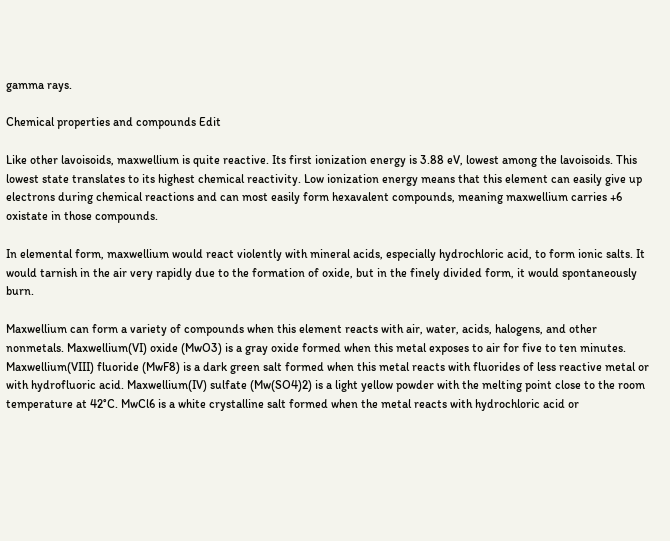gamma rays.

Chemical properties and compounds Edit

Like other lavoisoids, maxwellium is quite reactive. Its first ionization energy is 3.88 eV, lowest among the lavoisoids. This lowest state translates to its highest chemical reactivity. Low ionization energy means that this element can easily give up electrons during chemical reactions and can most easily form hexavalent compounds, meaning maxwellium carries +6 oxistate in those compounds.

In elemental form, maxwellium would react violently with mineral acids, especially hydrochloric acid, to form ionic salts. It would tarnish in the air very rapidly due to the formation of oxide, but in the finely divided form, it would spontaneously burn.

Maxwellium can form a variety of compounds when this element reacts with air, water, acids, halogens, and other nonmetals. Maxwellium(VI) oxide (MwO3) is a gray oxide formed when this metal exposes to air for five to ten minutes. Maxwellium(VIII) fluoride (MwF8) is a dark green salt formed when this metal reacts with fluorides of less reactive metal or with hydrofluoric acid. Maxwellium(IV) sulfate (Mw(SO4)2) is a light yellow powder with the melting point close to the room temperature at 42°C. MwCl6 is a white crystalline salt formed when the metal reacts with hydrochloric acid or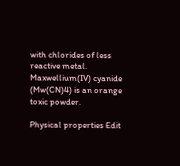with chlorides of less reactive metal. Maxwellium(IV) cyanide (Mw(CN)4) is an orange toxic powder.

Physical properties Edit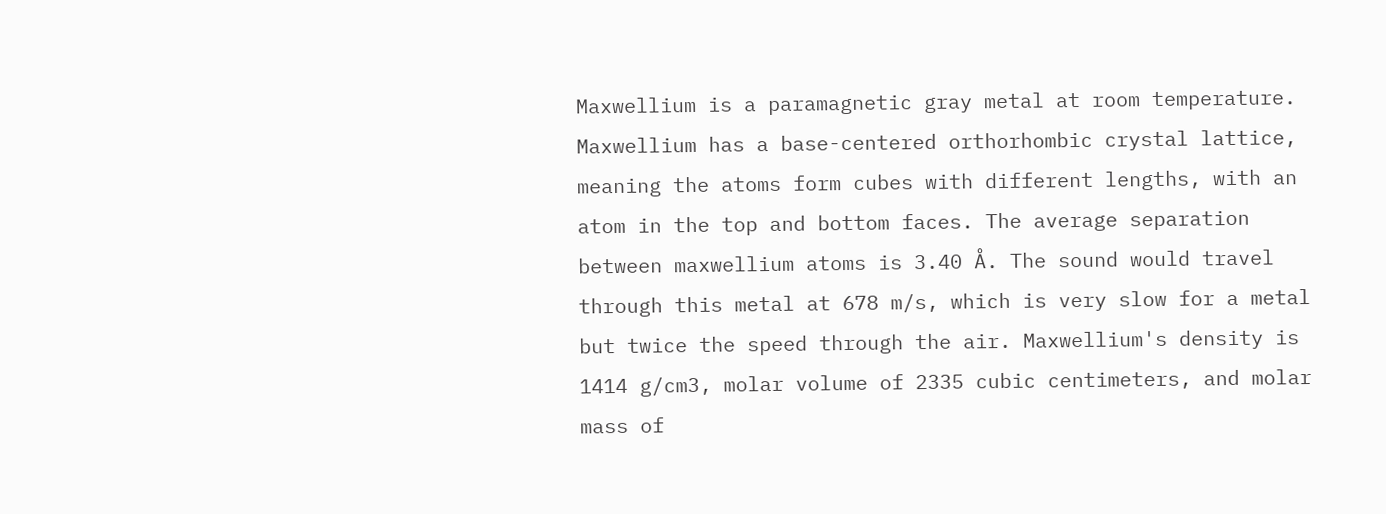Maxwellium is a paramagnetic gray metal at room temperature. Maxwellium has a base-centered orthorhombic crystal lattice, meaning the atoms form cubes with different lengths, with an atom in the top and bottom faces. The average separation between maxwellium atoms is 3.40 Å. The sound would travel through this metal at 678 m/s, which is very slow for a metal but twice the speed through the air. Maxwellium's density is 1414 g/cm3, molar volume of 2335 cubic centimeters, and molar mass of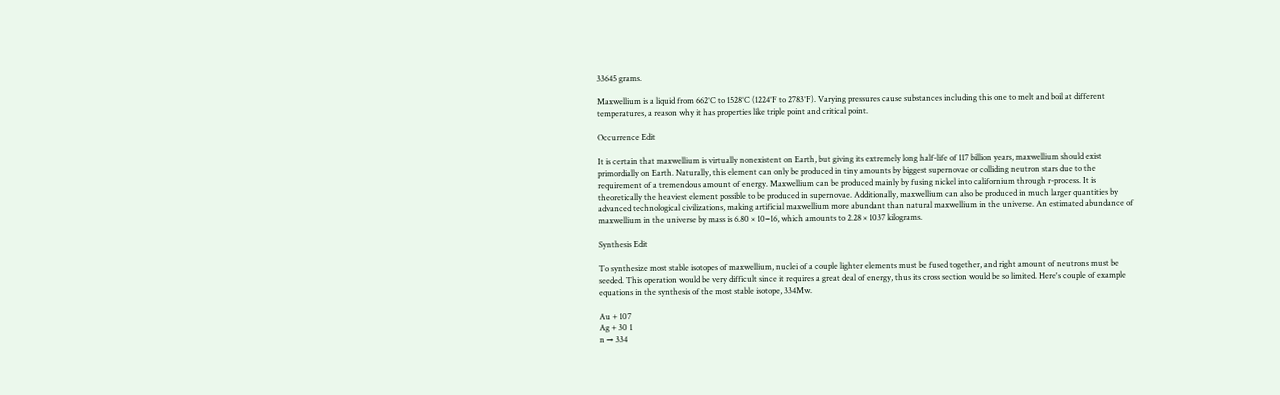33645 grams.

Maxwellium is a liquid from 662°C to 1528°C (1224°F to 2783°F). Varying pressures cause substances including this one to melt and boil at different temperatures, a reason why it has properties like triple point and critical point.

Occurrence Edit

It is certain that maxwellium is virtually nonexistent on Earth, but giving its extremely long half-life of 117 billion years, maxwellium should exist primordially on Earth. Naturally, this element can only be produced in tiny amounts by biggest supernovae or colliding neutron stars due to the requirement of a tremendous amount of energy. Maxwellium can be produced mainly by fusing nickel into californium through r-process. It is theoretically the heaviest element possible to be produced in supernovae. Additionally, maxwellium can also be produced in much larger quantities by advanced technological civilizations, making artificial maxwellium more abundant than natural maxwellium in the universe. An estimated abundance of maxwellium in the universe by mass is 6.80 × 10−16, which amounts to 2.28 × 1037 kilograms.

Synthesis Edit

To synthesize most stable isotopes of maxwellium, nuclei of a couple lighter elements must be fused together, and right amount of neutrons must be seeded. This operation would be very difficult since it requires a great deal of energy, thus its cross section would be so limited. Here's couple of example equations in the synthesis of the most stable isotope, 334Mw.

Au + 107
Ag + 30 1
n → 334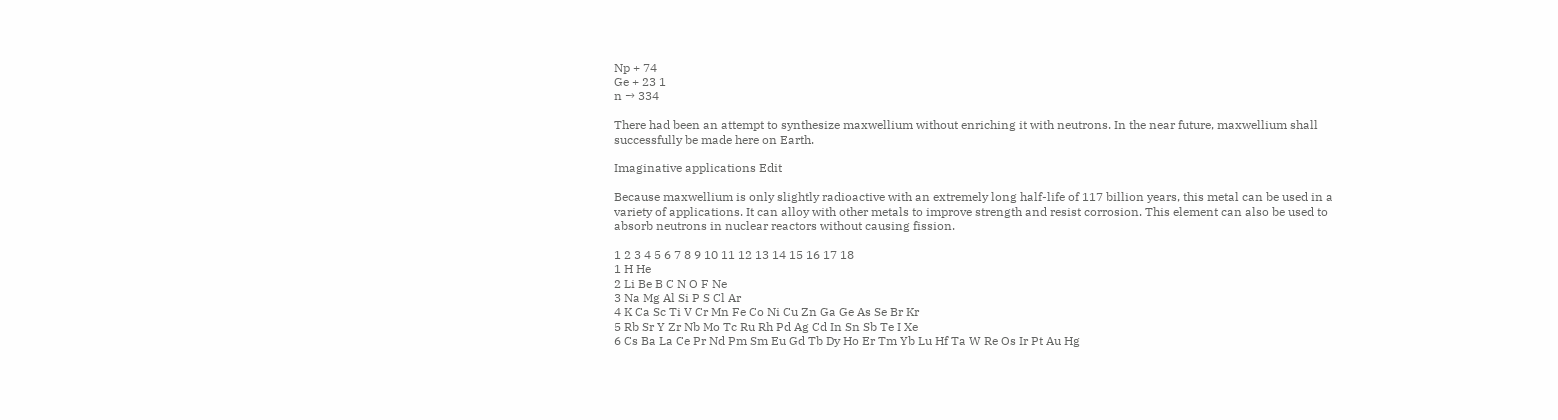Np + 74
Ge + 23 1
n → 334

There had been an attempt to synthesize maxwellium without enriching it with neutrons. In the near future, maxwellium shall successfully be made here on Earth.

Imaginative applications Edit

Because maxwellium is only slightly radioactive with an extremely long half-life of 117 billion years, this metal can be used in a variety of applications. It can alloy with other metals to improve strength and resist corrosion. This element can also be used to absorb neutrons in nuclear reactors without causing fission.

1 2 3 4 5 6 7 8 9 10 11 12 13 14 15 16 17 18
1 H He
2 Li Be B C N O F Ne
3 Na Mg Al Si P S Cl Ar
4 K Ca Sc Ti V Cr Mn Fe Co Ni Cu Zn Ga Ge As Se Br Kr
5 Rb Sr Y Zr Nb Mo Tc Ru Rh Pd Ag Cd In Sn Sb Te I Xe
6 Cs Ba La Ce Pr Nd Pm Sm Eu Gd Tb Dy Ho Er Tm Yb Lu Hf Ta W Re Os Ir Pt Au Hg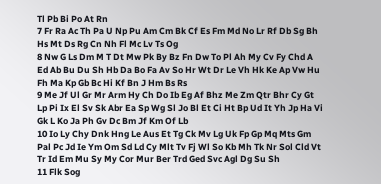Tl Pb Bi Po At Rn
7 Fr Ra Ac Th Pa U Np Pu Am Cm Bk Cf Es Fm Md No Lr Rf Db Sg Bh Hs Mt Ds Rg Cn Nh Fl Mc Lv Ts Og
8 Nw G Ls Dm M T Dt Mw Pk By Bz Fn Dw To Pl Ah My Cv Fy Chd A Ed Ab Bu Du Sh Hb Da Bo Fa Av So Hr Wt Dr Le Vh Hk Ke Ap Vw Hu Fh Ma Kp Gb Bc Hi Kf Bn J Hm Bs Rs
9 Me Jf Ul Gr Mr Arm Hy Ch Do Ib Eg Af Bhz Me Zm Qtr Bhr Cy Gt Lp Pi Ix El Sv Sk Abr Ea Sp Wg Sl Jo Bl Et Ci Ht Bp Ud It Yh Jp Ha Vi Gk L Ko Ja Ph Gv Dc Bm Jf Km Of Lb
10 Io Ly Chy Dnk Hng Le Aus Et Tg Ck Mv Lg Uk Fp Gp Mq Mts Gm Pal Pc Jd Ie Ym Om Sd Ld Cy Mlt Tv Fj Wl So Kb Mh Tk Nr Sol Cld Vt Tr Id Em Mu Sy My Cor Mur Ber Trd Ged Svc Agl Dg Su Sh
11 Flk Sog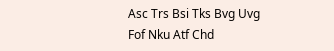Asc Trs Bsi Tks Bvg Uvg Fof Nku Atf Chd